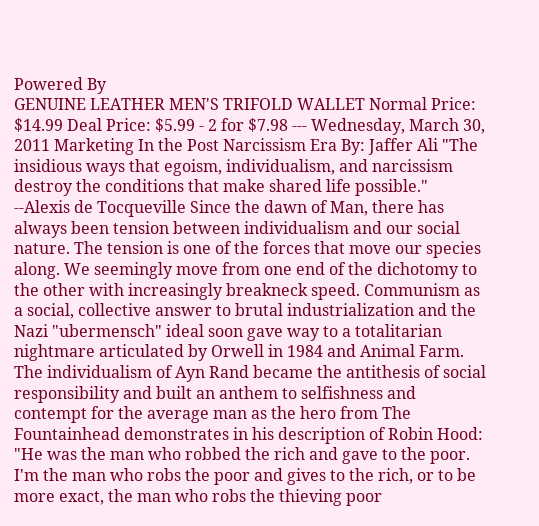Powered By
GENUINE LEATHER MEN'S TRIFOLD WALLET Normal Price: $14.99 Deal Price: $5.99 - 2 for $7.98 --- Wednesday, March 30, 2011 Marketing In the Post Narcissism Era By: Jaffer Ali "The insidious ways that egoism, individualism, and narcissism destroy the conditions that make shared life possible." --Alexis de Tocqueville Since the dawn of Man, there has always been tension between individualism and our social nature. The tension is one of the forces that move our species along. We seemingly move from one end of the dichotomy to the other with increasingly breakneck speed. Communism as a social, collective answer to brutal industrialization and the Nazi "ubermensch" ideal soon gave way to a totalitarian nightmare articulated by Orwell in 1984 and Animal Farm. The individualism of Ayn Rand became the antithesis of social responsibility and built an anthem to selfishness and contempt for the average man as the hero from The Fountainhead demonstrates in his description of Robin Hood: "He was the man who robbed the rich and gave to the poor. I'm the man who robs the poor and gives to the rich, or to be more exact, the man who robs the thieving poor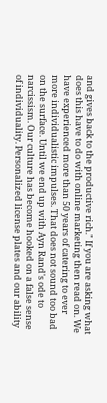and gives back to the productive rich." If you are asking what does this have to do with online marketing then read on. We have experienced more than 50 years of catering to ever more individualistic impulses. That does not sound too bad on the surface. Until we end up with Ayn Rand's ode to narcissism. Our culture has become hooked on a false sense of individuality. Personalized license plates and our ability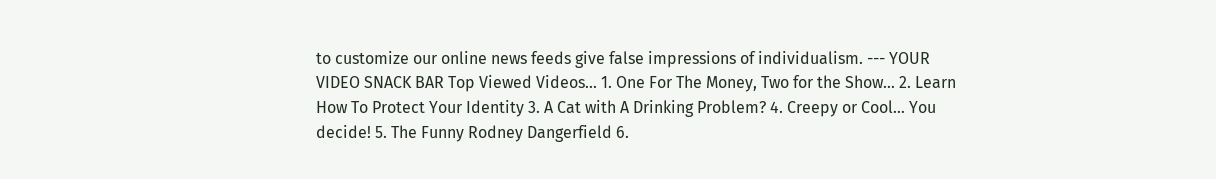to customize our online news feeds give false impressions of individualism. --- YOUR VIDEO SNACK BAR Top Viewed Videos... 1. One For The Money, Two for the Show… 2. Learn How To Protect Your Identity 3. A Cat with A Drinking Problem? 4. Creepy or Cool… You decide! 5. The Funny Rodney Dangerfield 6.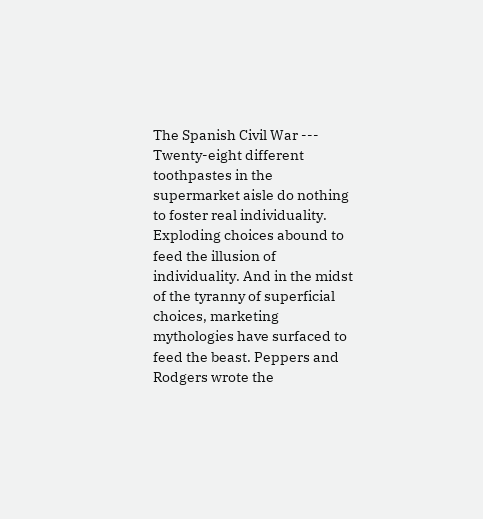The Spanish Civil War --- Twenty-eight different toothpastes in the supermarket aisle do nothing to foster real individuality. Exploding choices abound to feed the illusion of individuality. And in the midst of the tyranny of superficial choices, marketing mythologies have surfaced to feed the beast. Peppers and Rodgers wrote the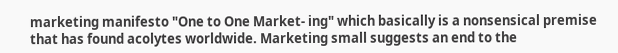marketing manifesto "One to One Market- ing" which basically is a nonsensical premise that has found acolytes worldwide. Marketing small suggests an end to the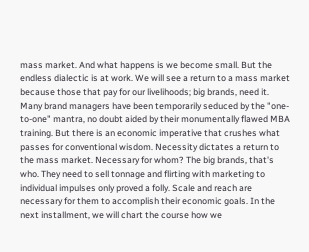mass market. And what happens is we become small. But the endless dialectic is at work. We will see a return to a mass market because those that pay for our livelihoods; big brands, need it. Many brand managers have been temporarily seduced by the "one-to-one" mantra, no doubt aided by their monumentally flawed MBA training. But there is an economic imperative that crushes what passes for conventional wisdom. Necessity dictates a return to the mass market. Necessary for whom? The big brands, that's who. They need to sell tonnage and flirting with marketing to individual impulses only proved a folly. Scale and reach are necessary for them to accomplish their economic goals. In the next installment, we will chart the course how we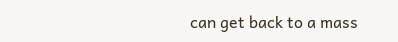can get back to a mass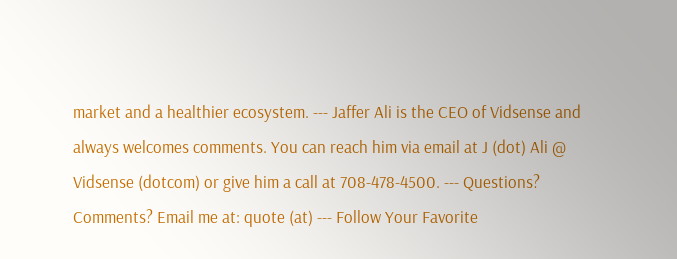market and a healthier ecosystem. --- Jaffer Ali is the CEO of Vidsense and always welcomes comments. You can reach him via email at J (dot) Ali @ Vidsense (dotcom) or give him a call at 708-478-4500. --- Questions? Comments? Email me at: quote (at) --- Follow Your Favorite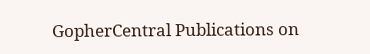GopherCentral Publications on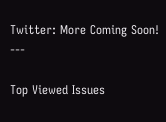Twitter: More Coming Soon! ---

Top Viewed Issues